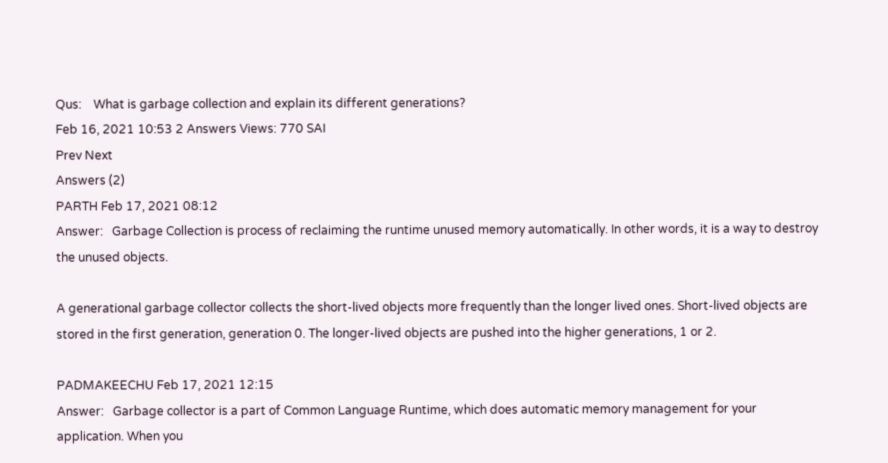Qus:    What is garbage collection and explain its different generations?
Feb 16, 2021 10:53 2 Answers Views: 770 SAI
Prev Next
Answers (2)
PARTH Feb 17, 2021 08:12
Answer:   Garbage Collection is process of reclaiming the runtime unused memory automatically. In other words, it is a way to destroy the unused objects.

A generational garbage collector collects the short-lived objects more frequently than the longer lived ones. Short-lived objects are stored in the first generation, generation 0. The longer-lived objects are pushed into the higher generations, 1 or 2.

PADMAKEECHU Feb 17, 2021 12:15
Answer:   Garbage collector is a part of Common Language Runtime, which does automatic memory management for your application. When you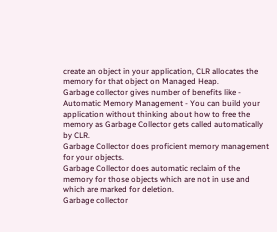create an object in your application, CLR allocates the memory for that object on Managed Heap.
Garbage collector gives number of benefits like -
Automatic Memory Management - You can build your application without thinking about how to free the memory as Garbage Collector gets called automatically by CLR.
Garbage Collector does proficient memory management for your objects.
Garbage Collector does automatic reclaim of the memory for those objects which are not in use and which are marked for deletion.
Garbage collector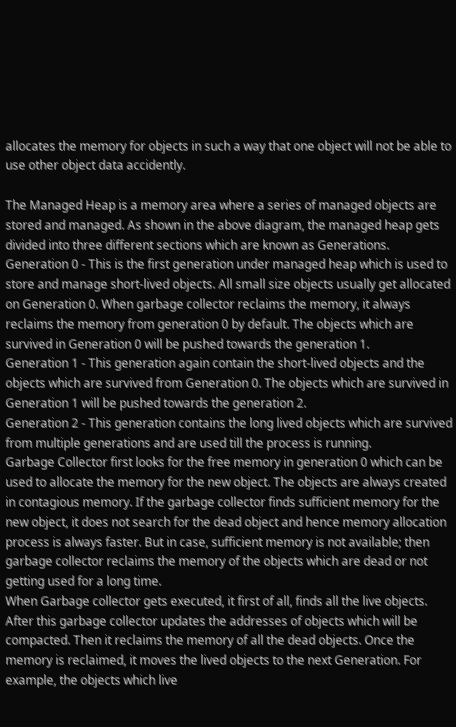allocates the memory for objects in such a way that one object will not be able to use other object data accidently.

The Managed Heap is a memory area where a series of managed objects are stored and managed. As shown in the above diagram, the managed heap gets divided into three different sections which are known as Generations.
Generation 0 - This is the first generation under managed heap which is used to store and manage short-lived objects. All small size objects usually get allocated on Generation 0. When garbage collector reclaims the memory, it always reclaims the memory from generation 0 by default. The objects which are survived in Generation 0 will be pushed towards the generation 1.
Generation 1 - This generation again contain the short-lived objects and the objects which are survived from Generation 0. The objects which are survived in Generation 1 will be pushed towards the generation 2.
Generation 2 - This generation contains the long lived objects which are survived from multiple generations and are used till the process is running.
Garbage Collector first looks for the free memory in generation 0 which can be used to allocate the memory for the new object. The objects are always created in contagious memory. If the garbage collector finds sufficient memory for the new object, it does not search for the dead object and hence memory allocation process is always faster. But in case, sufficient memory is not available; then garbage collector reclaims the memory of the objects which are dead or not getting used for a long time.
When Garbage collector gets executed, it first of all, finds all the live objects. After this garbage collector updates the addresses of objects which will be compacted. Then it reclaims the memory of all the dead objects. Once the memory is reclaimed, it moves the lived objects to the next Generation. For example, the objects which live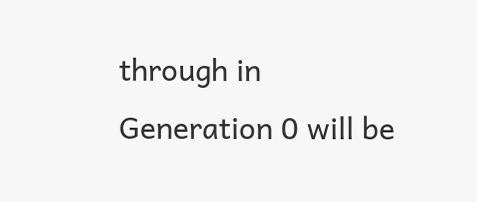through in Generation 0 will be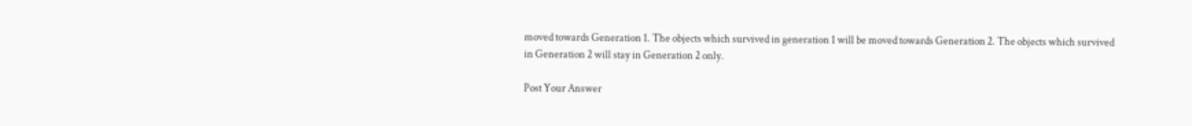moved towards Generation 1. The objects which survived in generation 1 will be moved towards Generation 2. The objects which survived in Generation 2 will stay in Generation 2 only.

Post Your Answer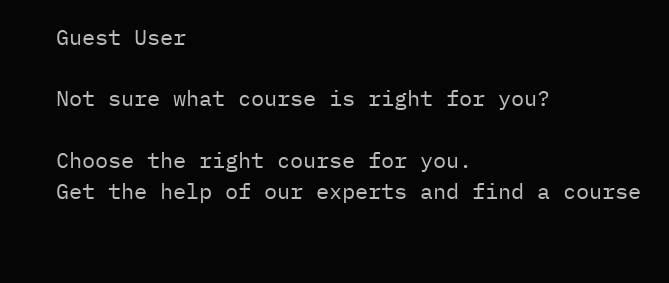Guest User

Not sure what course is right for you?

Choose the right course for you.
Get the help of our experts and find a course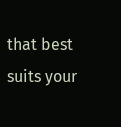that best suits your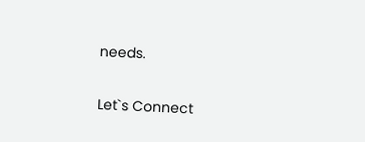needs.

Let`s Connect